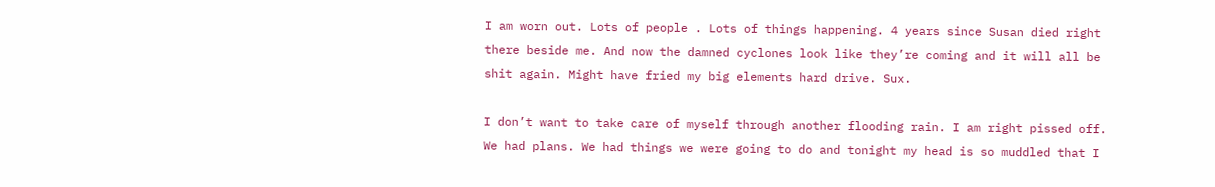I am worn out. Lots of people . Lots of things happening. 4 years since Susan died right there beside me. And now the damned cyclones look like they’re coming and it will all be shit again. Might have fried my big elements hard drive. Sux.

I don’t want to take care of myself through another flooding rain. I am right pissed off. We had plans. We had things we were going to do and tonight my head is so muddled that I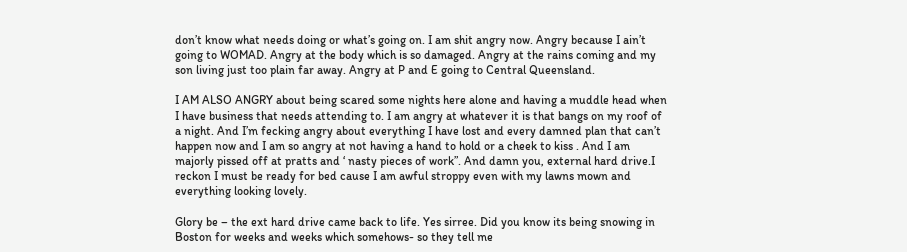don’t know what needs doing or what’s going on. I am shit angry now. Angry because I ain’t going to WOMAD. Angry at the body which is so damaged. Angry at the rains coming and my son living just too plain far away. Angry at P and E going to Central Queensland.

I AM ALSO ANGRY about being scared some nights here alone and having a muddle head when I have business that needs attending to. I am angry at whatever it is that bangs on my roof of a night. And I’m fecking angry about everything I have lost and every damned plan that can’t happen now and I am so angry at not having a hand to hold or a cheek to kiss . And I am majorly pissed off at pratts and ‘ nasty pieces of work”. And damn you, external hard drive.I reckon I must be ready for bed cause I am awful stroppy even with my lawns mown and everything looking lovely.

Glory be – the ext hard drive came back to life. Yes sirree. Did you know its being snowing in Boston for weeks and weeks which somehows- so they tell me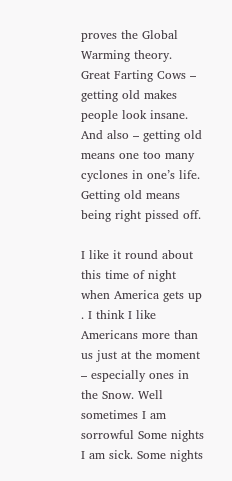proves the Global Warming theory. Great Farting Cows – getting old makes people look insane. And also – getting old means one too many cyclones in one’s life. Getting old means being right pissed off.

I like it round about this time of night when America gets up . I think I like Americans more than us just at the moment – especially ones in the Snow. Well sometimes I am sorrowful Some nights I am sick. Some nights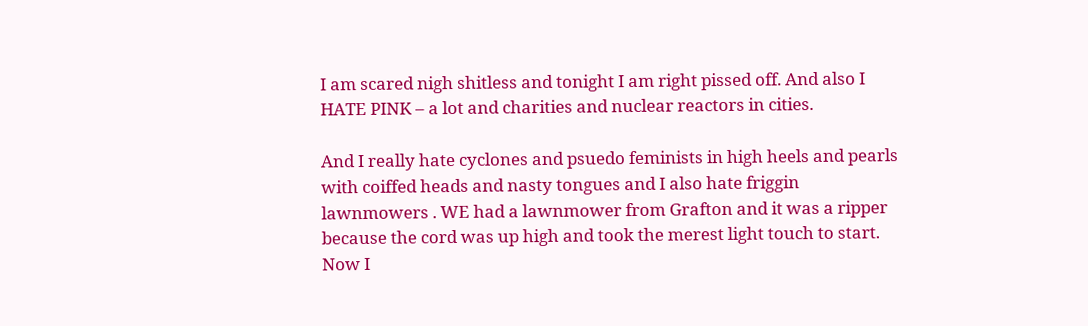I am scared nigh shitless and tonight I am right pissed off. And also I HATE PINK – a lot and charities and nuclear reactors in cities.

And I really hate cyclones and psuedo feminists in high heels and pearls with coiffed heads and nasty tongues and I also hate friggin lawnmowers . WE had a lawnmower from Grafton and it was a ripper because the cord was up high and took the merest light touch to start. Now I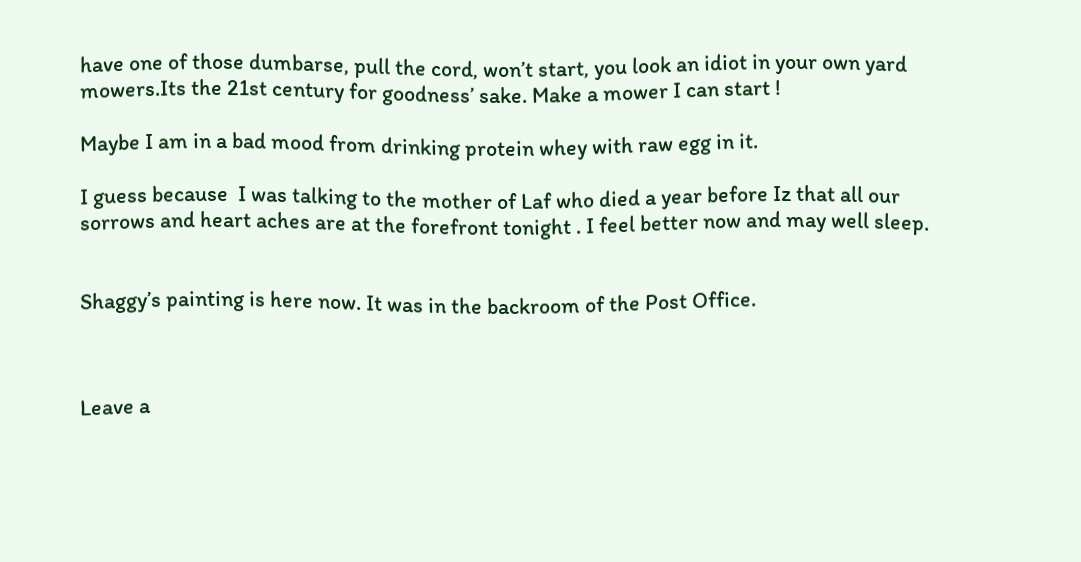have one of those dumbarse, pull the cord, won’t start, you look an idiot in your own yard mowers.Its the 21st century for goodness’ sake. Make a mower I can start !

Maybe I am in a bad mood from drinking protein whey with raw egg in it.

I guess because  I was talking to the mother of Laf who died a year before Iz that all our sorrows and heart aches are at the forefront tonight . I feel better now and may well sleep.


Shaggy’s painting is here now. It was in the backroom of the Post Office.



Leave a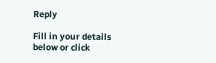Reply

Fill in your details below or click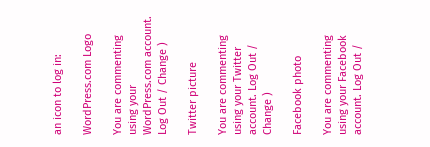an icon to log in:

WordPress.com Logo

You are commenting using your WordPress.com account. Log Out / Change )

Twitter picture

You are commenting using your Twitter account. Log Out / Change )

Facebook photo

You are commenting using your Facebook account. Log Out /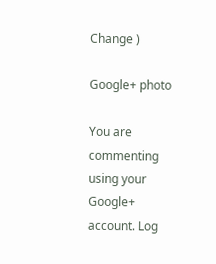Change )

Google+ photo

You are commenting using your Google+ account. Log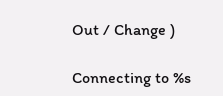Out / Change )

Connecting to %s